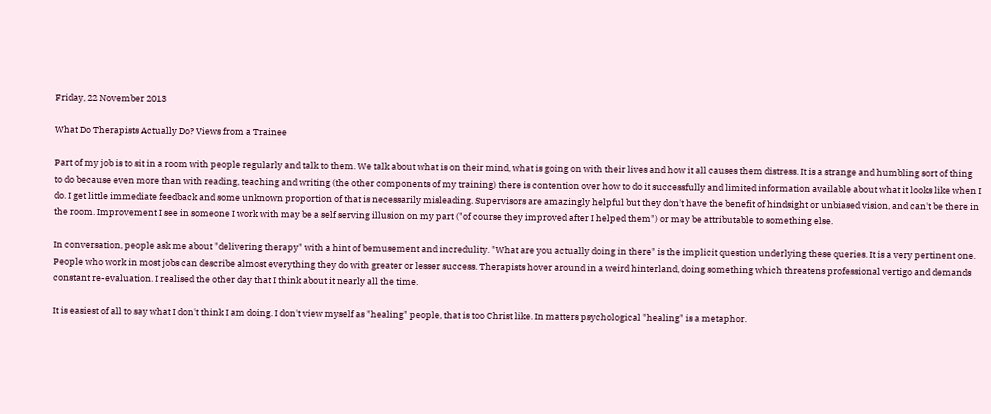Friday, 22 November 2013

What Do Therapists Actually Do? Views from a Trainee

Part of my job is to sit in a room with people regularly and talk to them. We talk about what is on their mind, what is going on with their lives and how it all causes them distress. It is a strange and humbling sort of thing to do because even more than with reading, teaching and writing (the other components of my training) there is contention over how to do it successfully and limited information available about what it looks like when I do. I get little immediate feedback and some unknown proportion of that is necessarily misleading. Supervisors are amazingly helpful but they don't have the benefit of hindsight or unbiased vision, and can't be there in the room. Improvement I see in someone I work with may be a self serving illusion on my part ("of course they improved after I helped them") or may be attributable to something else.

In conversation, people ask me about "delivering therapy" with a hint of bemusement and incredulity. "What are you actually doing in there" is the implicit question underlying these queries. It is a very pertinent one. People who work in most jobs can describe almost everything they do with greater or lesser success. Therapists hover around in a weird hinterland, doing something which threatens professional vertigo and demands constant re-evaluation. I realised the other day that I think about it nearly all the time.

It is easiest of all to say what I don't think I am doing. I don't view myself as "healing" people, that is too Christ like. In matters psychological "healing" is a metaphor.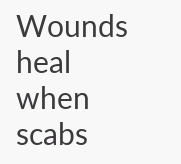Wounds heal when scabs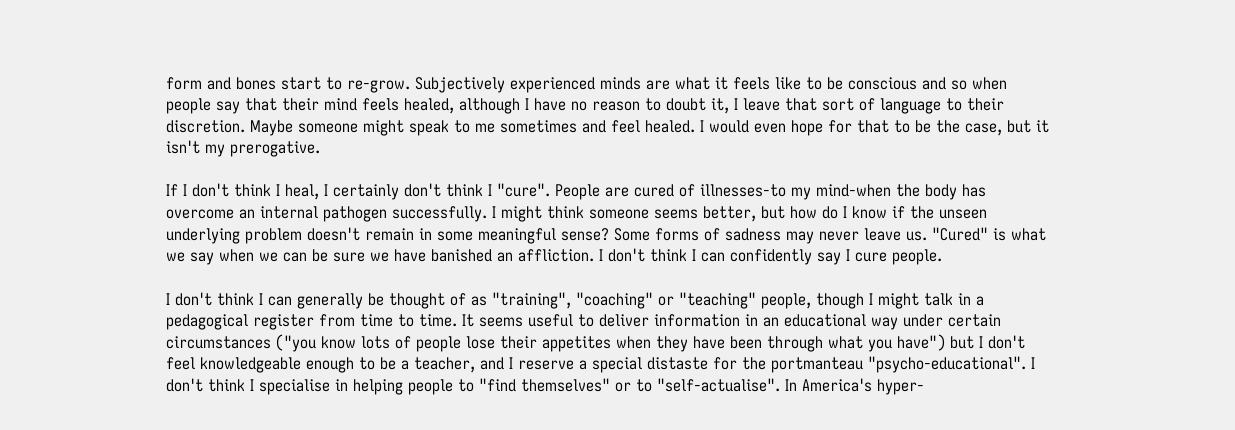form and bones start to re-grow. Subjectively experienced minds are what it feels like to be conscious and so when people say that their mind feels healed, although I have no reason to doubt it, I leave that sort of language to their discretion. Maybe someone might speak to me sometimes and feel healed. I would even hope for that to be the case, but it isn't my prerogative.

If I don't think I heal, I certainly don't think I "cure". People are cured of illnesses-to my mind-when the body has overcome an internal pathogen successfully. I might think someone seems better, but how do I know if the unseen underlying problem doesn't remain in some meaningful sense? Some forms of sadness may never leave us. "Cured" is what we say when we can be sure we have banished an affliction. I don't think I can confidently say I cure people.

I don't think I can generally be thought of as "training", "coaching" or "teaching" people, though I might talk in a pedagogical register from time to time. It seems useful to deliver information in an educational way under certain circumstances ("you know lots of people lose their appetites when they have been through what you have") but I don't feel knowledgeable enough to be a teacher, and I reserve a special distaste for the portmanteau "psycho-educational". I don't think I specialise in helping people to "find themselves" or to "self-actualise". In America's hyper-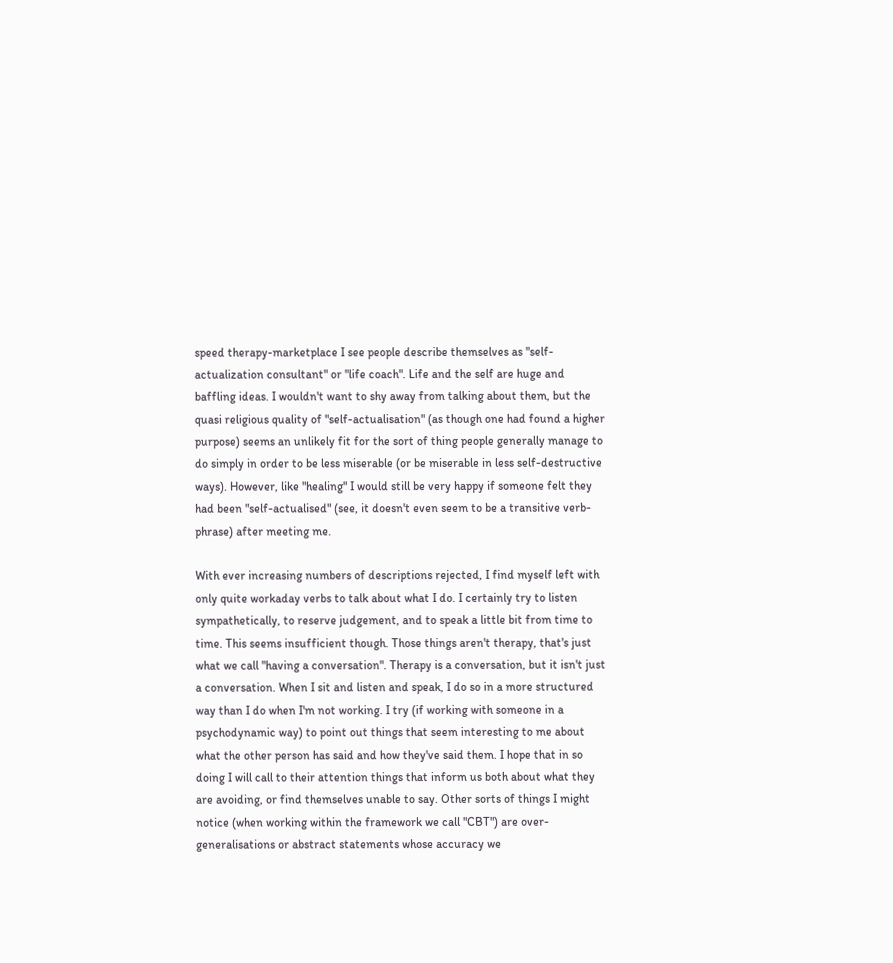speed therapy-marketplace I see people describe themselves as "self-actualization consultant" or "life coach". Life and the self are huge and baffling ideas. I wouldn't want to shy away from talking about them, but the quasi religious quality of "self-actualisation" (as though one had found a higher purpose) seems an unlikely fit for the sort of thing people generally manage to do simply in order to be less miserable (or be miserable in less self-destructive ways). However, like "healing" I would still be very happy if someone felt they had been "self-actualised" (see, it doesn't even seem to be a transitive verb-phrase) after meeting me.

With ever increasing numbers of descriptions rejected, I find myself left with only quite workaday verbs to talk about what I do. I certainly try to listen sympathetically, to reserve judgement, and to speak a little bit from time to time. This seems insufficient though. Those things aren't therapy, that's just what we call "having a conversation". Therapy is a conversation, but it isn't just a conversation. When I sit and listen and speak, I do so in a more structured way than I do when I'm not working. I try (if working with someone in a psychodynamic way) to point out things that seem interesting to me about what the other person has said and how they've said them. I hope that in so doing I will call to their attention things that inform us both about what they are avoiding, or find themselves unable to say. Other sorts of things I might notice (when working within the framework we call "CBT") are over-generalisations or abstract statements whose accuracy we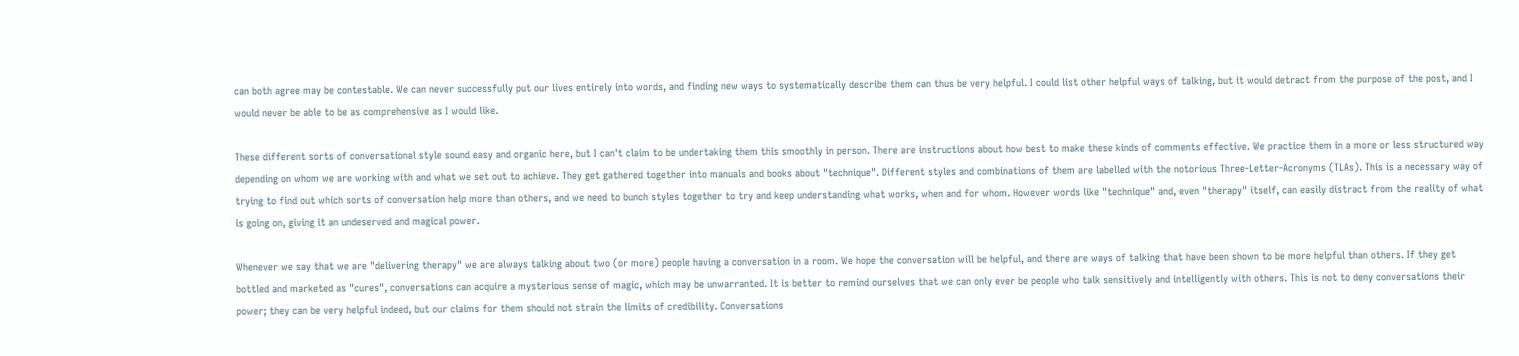can both agree may be contestable. We can never successfully put our lives entirely into words, and finding new ways to systematically describe them can thus be very helpful. I could list other helpful ways of talking, but it would detract from the purpose of the post, and I would never be able to be as comprehensive as I would like.

These different sorts of conversational style sound easy and organic here, but I can't claim to be undertaking them this smoothly in person. There are instructions about how best to make these kinds of comments effective. We practice them in a more or less structured way depending on whom we are working with and what we set out to achieve. They get gathered together into manuals and books about "technique". Different styles and combinations of them are labelled with the notorious Three-Letter-Acronyms (TLAs). This is a necessary way of trying to find out which sorts of conversation help more than others, and we need to bunch styles together to try and keep understanding what works, when and for whom. However words like "technique" and, even "therapy" itself, can easily distract from the reality of what is going on, giving it an undeserved and magical power.

Whenever we say that we are "delivering therapy" we are always talking about two (or more) people having a conversation in a room. We hope the conversation will be helpful, and there are ways of talking that have been shown to be more helpful than others. If they get bottled and marketed as "cures", conversations can acquire a mysterious sense of magic, which may be unwarranted. It is better to remind ourselves that we can only ever be people who talk sensitively and intelligently with others. This is not to deny conversations their power; they can be very helpful indeed, but our claims for them should not strain the limits of credibility. Conversations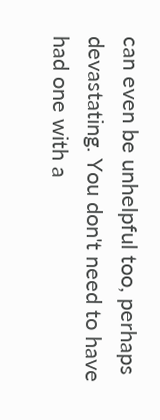can even be unhelpful too, perhaps devastating. You don't need to have had one with a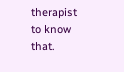therapist to know that.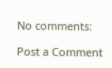No comments:

Post a Comment